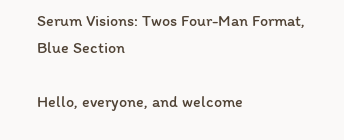Serum Visions: Twos Four-Man Format, Blue Section

Hello, everyone, and welcome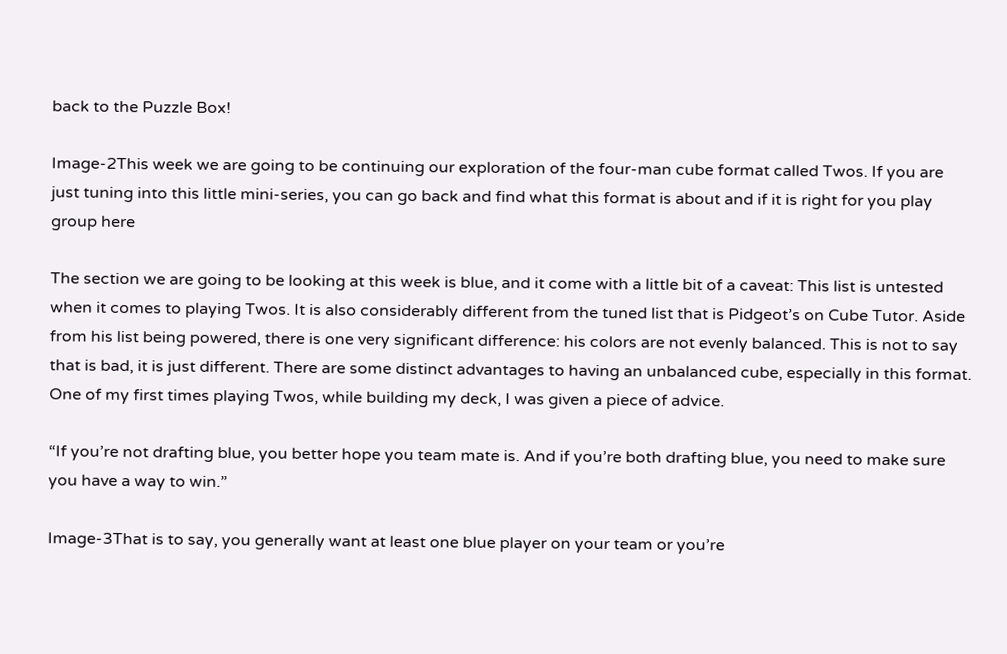back to the Puzzle Box!

Image-2This week we are going to be continuing our exploration of the four-man cube format called Twos. If you are just tuning into this little mini-series, you can go back and find what this format is about and if it is right for you play group here

The section we are going to be looking at this week is blue, and it come with a little bit of a caveat: This list is untested when it comes to playing Twos. It is also considerably different from the tuned list that is Pidgeot’s on Cube Tutor. Aside from his list being powered, there is one very significant difference: his colors are not evenly balanced. This is not to say that is bad, it is just different. There are some distinct advantages to having an unbalanced cube, especially in this format. One of my first times playing Twos, while building my deck, I was given a piece of advice.

“If you’re not drafting blue, you better hope you team mate is. And if you’re both drafting blue, you need to make sure you have a way to win.”

Image-3That is to say, you generally want at least one blue player on your team or you’re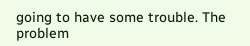going to have some trouble. The problem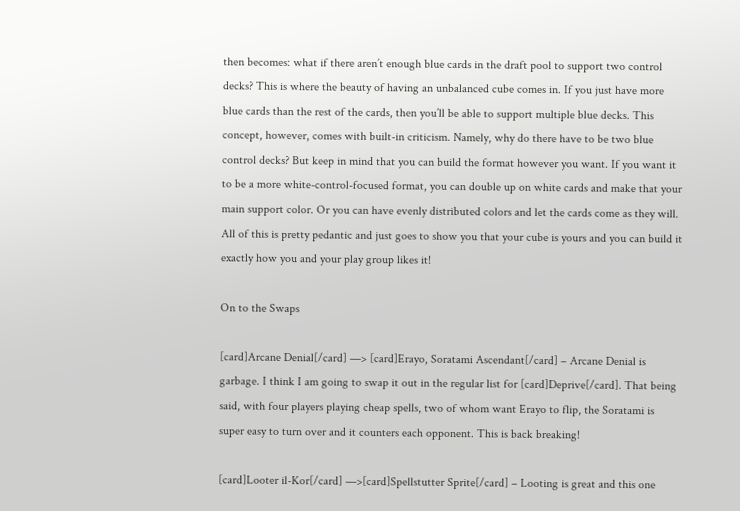then becomes: what if there aren’t enough blue cards in the draft pool to support two control decks? This is where the beauty of having an unbalanced cube comes in. If you just have more blue cards than the rest of the cards, then you’ll be able to support multiple blue decks. This concept, however, comes with built-in criticism. Namely, why do there have to be two blue control decks? But keep in mind that you can build the format however you want. If you want it to be a more white-control-focused format, you can double up on white cards and make that your main support color. Or you can have evenly distributed colors and let the cards come as they will. All of this is pretty pedantic and just goes to show you that your cube is yours and you can build it exactly how you and your play group likes it!

On to the Swaps

[card]Arcane Denial[/card] —> [card]Erayo, Soratami Ascendant[/card] – Arcane Denial is garbage. I think I am going to swap it out in the regular list for [card]Deprive[/card]. That being said, with four players playing cheap spells, two of whom want Erayo to flip, the Soratami is super easy to turn over and it counters each opponent. This is back breaking!

[card]Looter il-Kor[/card] —>[card]Spellstutter Sprite[/card] – Looting is great and this one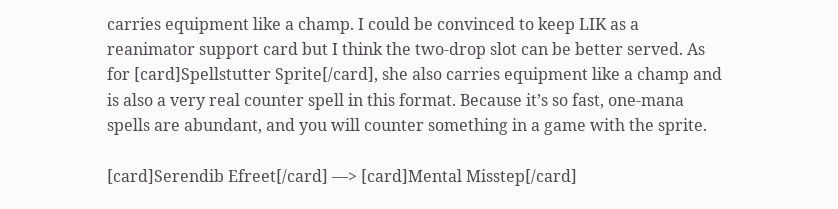carries equipment like a champ. I could be convinced to keep LIK as a reanimator support card but I think the two-drop slot can be better served. As for [card]Spellstutter Sprite[/card], she also carries equipment like a champ and is also a very real counter spell in this format. Because it’s so fast, one-mana spells are abundant, and you will counter something in a game with the sprite.

[card]Serendib Efreet[/card] —> [card]Mental Misstep[/card]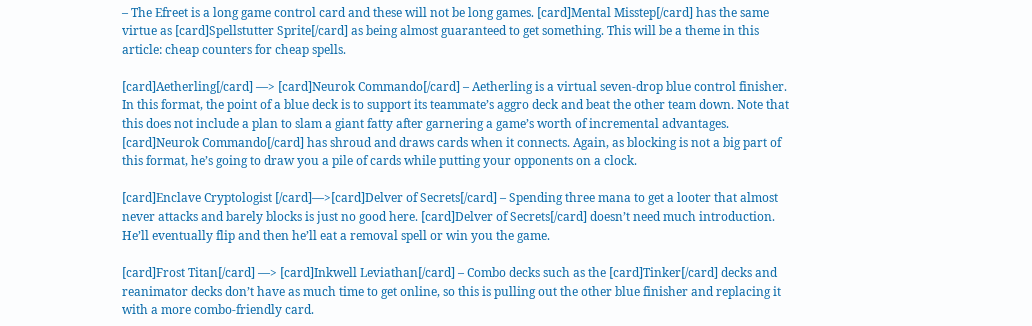– The Efreet is a long game control card and these will not be long games. [card]Mental Misstep[/card] has the same virtue as [card]Spellstutter Sprite[/card] as being almost guaranteed to get something. This will be a theme in this article: cheap counters for cheap spells.

[card]Aetherling[/card] —> [card]Neurok Commando[/card] – Aetherling is a virtual seven-drop blue control finisher. In this format, the point of a blue deck is to support its teammate’s aggro deck and beat the other team down. Note that this does not include a plan to slam a giant fatty after garnering a game’s worth of incremental advantages. [card]Neurok Commando[/card] has shroud and draws cards when it connects. Again, as blocking is not a big part of this format, he’s going to draw you a pile of cards while putting your opponents on a clock.

[card]Enclave Cryptologist [/card]—>[card]Delver of Secrets[/card] – Spending three mana to get a looter that almost never attacks and barely blocks is just no good here. [card]Delver of Secrets[/card] doesn’t need much introduction. He’ll eventually flip and then he’ll eat a removal spell or win you the game.

[card]Frost Titan[/card] —> [card]Inkwell Leviathan[/card] – Combo decks such as the [card]Tinker[/card] decks and reanimator decks don’t have as much time to get online, so this is pulling out the other blue finisher and replacing it with a more combo-friendly card.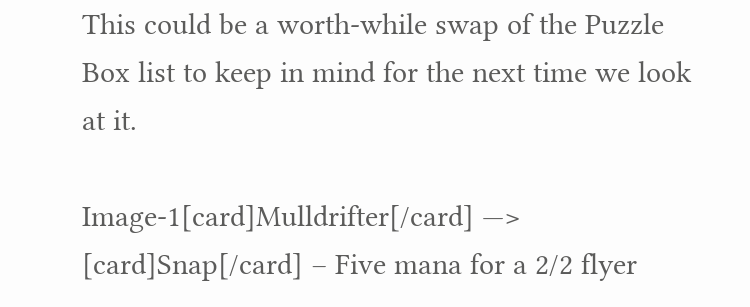This could be a worth-while swap of the Puzzle Box list to keep in mind for the next time we look at it.

Image-1[card]Mulldrifter[/card] —> [card]Snap[/card] – Five mana for a 2/2 flyer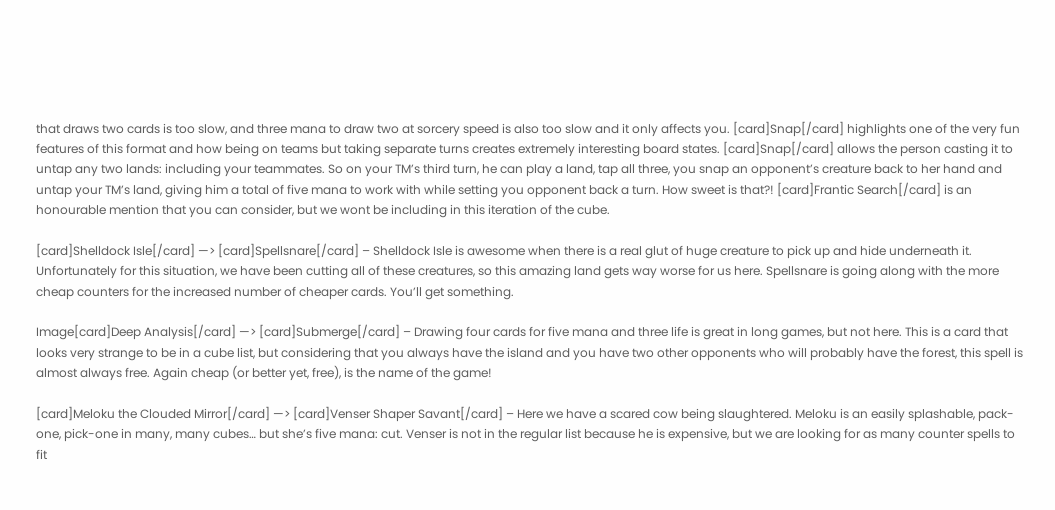that draws two cards is too slow, and three mana to draw two at sorcery speed is also too slow and it only affects you. [card]Snap[/card] highlights one of the very fun features of this format and how being on teams but taking separate turns creates extremely interesting board states. [card]Snap[/card] allows the person casting it to untap any two lands: including your teammates. So on your TM’s third turn, he can play a land, tap all three, you snap an opponent’s creature back to her hand and untap your TM’s land, giving him a total of five mana to work with while setting you opponent back a turn. How sweet is that?! [card]Frantic Search[/card] is an honourable mention that you can consider, but we wont be including in this iteration of the cube.

[card]Shelldock Isle[/card] —> [card]Spellsnare[/card] – Shelldock Isle is awesome when there is a real glut of huge creature to pick up and hide underneath it. Unfortunately for this situation, we have been cutting all of these creatures, so this amazing land gets way worse for us here. Spellsnare is going along with the more cheap counters for the increased number of cheaper cards. You’ll get something.

Image[card]Deep Analysis[/card] —> [card]Submerge[/card] – Drawing four cards for five mana and three life is great in long games, but not here. This is a card that looks very strange to be in a cube list, but considering that you always have the island and you have two other opponents who will probably have the forest, this spell is almost always free. Again cheap (or better yet, free), is the name of the game!

[card]Meloku the Clouded Mirror[/card] —> [card]Venser Shaper Savant[/card] – Here we have a scared cow being slaughtered. Meloku is an easily splashable, pack-one, pick-one in many, many cubes… but she’s five mana: cut. Venser is not in the regular list because he is expensive, but we are looking for as many counter spells to fit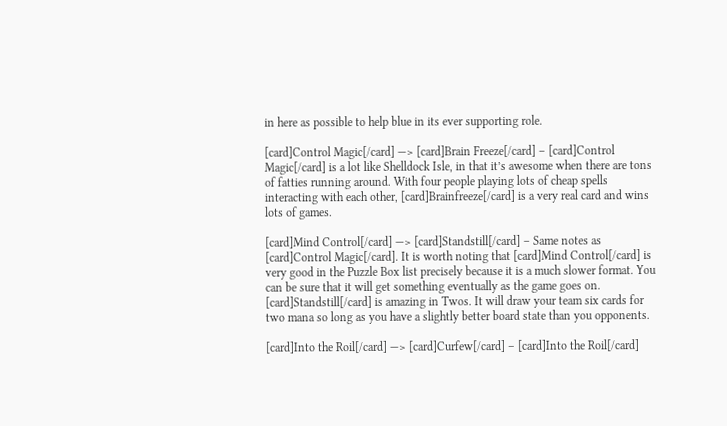in here as possible to help blue in its ever supporting role.

[card]Control Magic[/card] —> [card]Brain Freeze[/card] – [card]Control Magic[/card] is a lot like Shelldock Isle, in that it’s awesome when there are tons of fatties running around. With four people playing lots of cheap spells interacting with each other, [card]Brainfreeze[/card] is a very real card and wins lots of games.

[card]Mind Control[/card] —> [card]Standstill[/card] – Same notes as [card]Control Magic[/card]. It is worth noting that [card]Mind Control[/card] is very good in the Puzzle Box list precisely because it is a much slower format. You can be sure that it will get something eventually as the game goes on. [card]Standstill[/card] is amazing in Twos. It will draw your team six cards for two mana so long as you have a slightly better board state than you opponents.

[card]Into the Roil[/card] —> [card]Curfew[/card] – [card]Into the Roil[/card]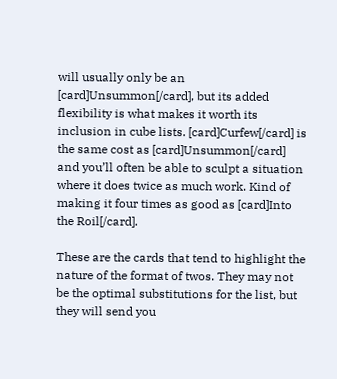will usually only be an [card]Unsummon[/card], but its added flexibility is what makes it worth its inclusion in cube lists. [card]Curfew[/card] is the same cost as [card]Unsummon[/card] and you’ll often be able to sculpt a situation where it does twice as much work. Kind of making it four times as good as [card]Into the Roil[/card].

These are the cards that tend to highlight the nature of the format of twos. They may not be the optimal substitutions for the list, but they will send you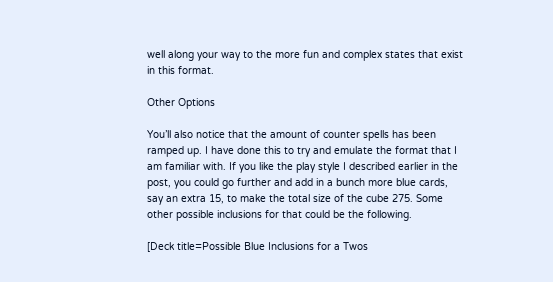well along your way to the more fun and complex states that exist in this format.

Other Options

You’ll also notice that the amount of counter spells has been ramped up. I have done this to try and emulate the format that I am familiar with. If you like the play style I described earlier in the post, you could go further and add in a bunch more blue cards, say an extra 15, to make the total size of the cube 275. Some other possible inclusions for that could be the following.

[Deck title=Possible Blue Inclusions for a Twos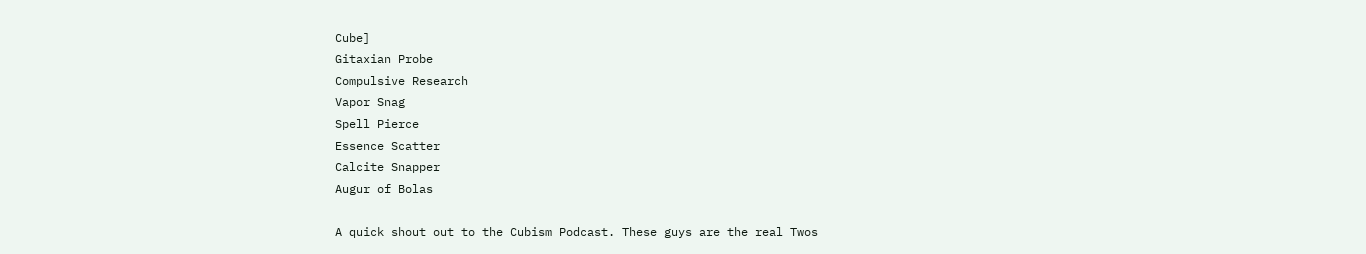Cube]
Gitaxian Probe
Compulsive Research
Vapor Snag
Spell Pierce
Essence Scatter
Calcite Snapper
Augur of Bolas

A quick shout out to the Cubism Podcast. These guys are the real Twos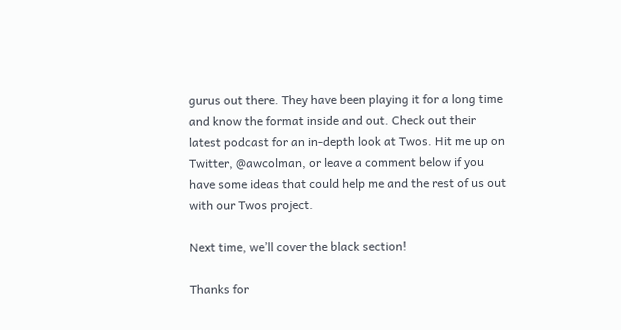gurus out there. They have been playing it for a long time and know the format inside and out. Check out their latest podcast for an in-depth look at Twos. Hit me up on Twitter, @awcolman, or leave a comment below if you have some ideas that could help me and the rest of us out with our Twos project.

Next time, we’ll cover the black section!

Thanks for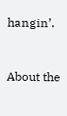hangin’.


About the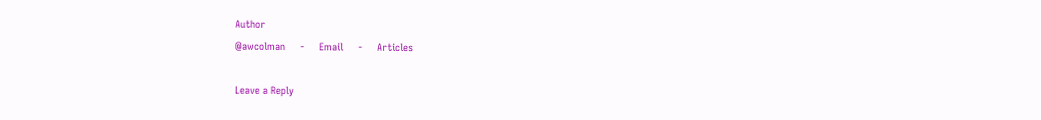Author
@awcolman     -     Email     -     Articles

Leave a Reply